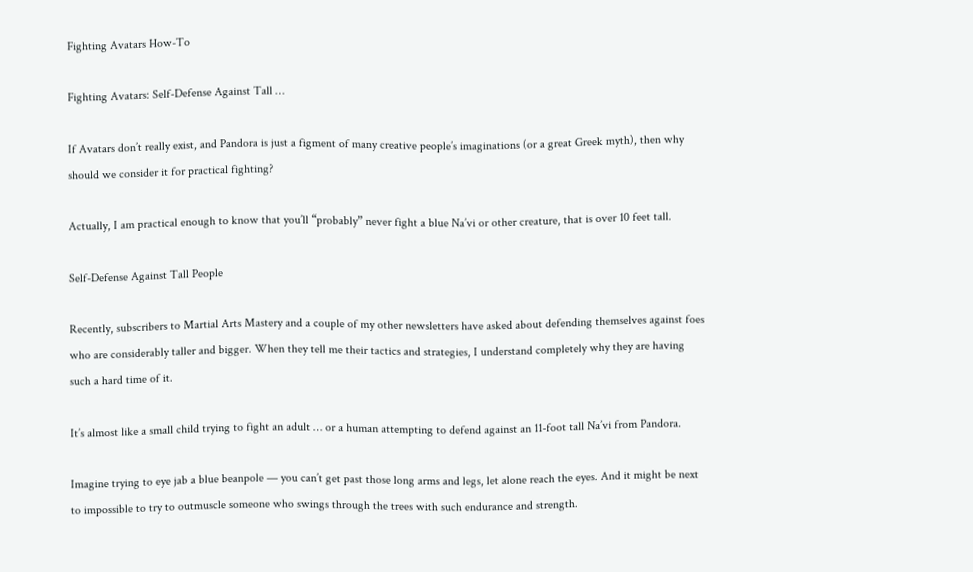Fighting Avatars How-To

Fighting Avatars: Self-Defense Against Tall …

If Avatars don’t really exist, and Pandora is just a figment of many creative people’s imaginations (or a great Greek myth), then why should we consider it for practical fighting?

Actually, I am practical enough to know that you’ll “probably” never fight a blue Na’vi or other creature, that is over 10 feet tall.

Self-Defense Against Tall People

Recently, subscribers to Martial Arts Mastery and a couple of my other newsletters have asked about defending themselves against foes who are considerably taller and bigger. When they tell me their tactics and strategies, I understand completely why they are having such a hard time of it.

It’s almost like a small child trying to fight an adult … or a human attempting to defend against an 11-foot tall Na’vi from Pandora.

Imagine trying to eye jab a blue beanpole — you can’t get past those long arms and legs, let alone reach the eyes. And it might be next to impossible to try to outmuscle someone who swings through the trees with such endurance and strength.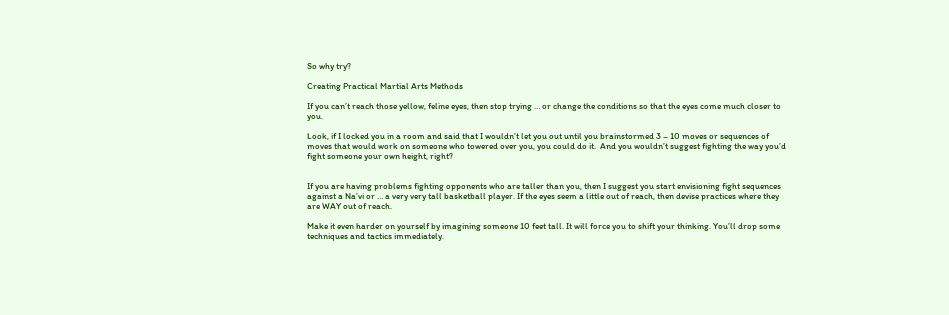So why try?

Creating Practical Martial Arts Methods

If you can’t reach those yellow, feline eyes, then stop trying … or change the conditions so that the eyes come much closer to you.

Look, if I locked you in a room and said that I wouldn’t let you out until you brainstormed 3 – 10 moves or sequences of moves that would work on someone who towered over you, you could do it.  And you wouldn’t suggest fighting the way you’d fight someone your own height, right?


If you are having problems fighting opponents who are taller than you, then I suggest you start envisioning fight sequences against a Na’vi or … a very very tall basketball player. If the eyes seem a little out of reach, then devise practices where they are WAY out of reach.

Make it even harder on yourself by imagining someone 10 feet tall. It will force you to shift your thinking. You’ll drop some techniques and tactics immediately.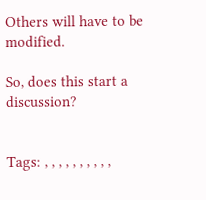Others will have to be modified.

So, does this start a discussion?


Tags: , , , , , , , , , ,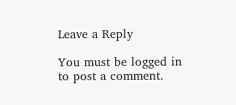Leave a Reply

You must be logged in to post a comment.